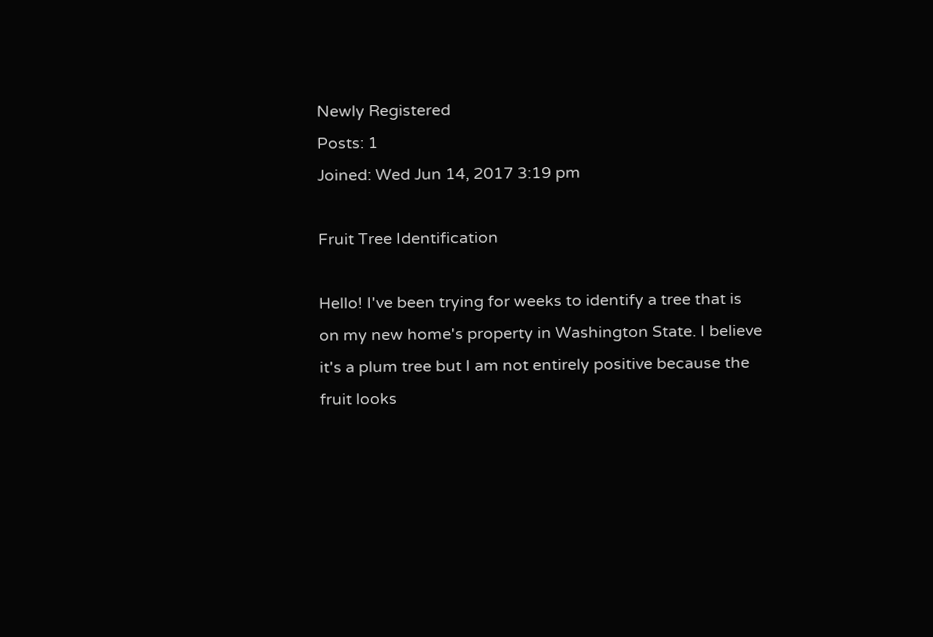Newly Registered
Posts: 1
Joined: Wed Jun 14, 2017 3:19 pm

Fruit Tree Identification

Hello! I've been trying for weeks to identify a tree that is on my new home's property in Washington State. I believe it's a plum tree but I am not entirely positive because the fruit looks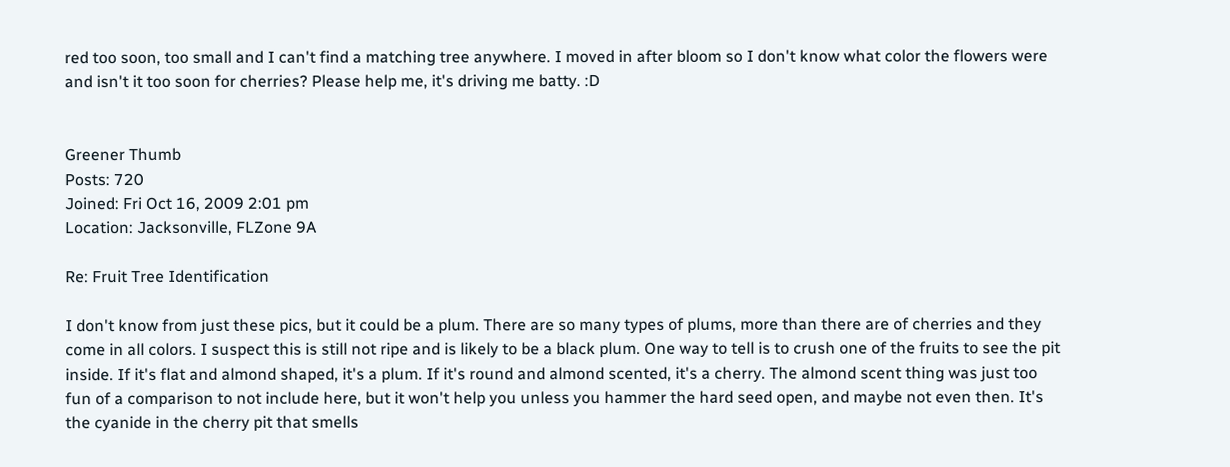red too soon, too small and I can't find a matching tree anywhere. I moved in after bloom so I don't know what color the flowers were and isn't it too soon for cherries? Please help me, it's driving me batty. :D


Greener Thumb
Posts: 720
Joined: Fri Oct 16, 2009 2:01 pm
Location: Jacksonville, FLZone 9A

Re: Fruit Tree Identification

I don't know from just these pics, but it could be a plum. There are so many types of plums, more than there are of cherries and they come in all colors. I suspect this is still not ripe and is likely to be a black plum. One way to tell is to crush one of the fruits to see the pit inside. If it's flat and almond shaped, it's a plum. If it's round and almond scented, it's a cherry. The almond scent thing was just too fun of a comparison to not include here, but it won't help you unless you hammer the hard seed open, and maybe not even then. It's the cyanide in the cherry pit that smells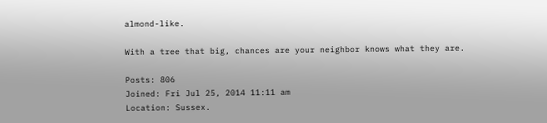almond-like.

With a tree that big, chances are your neighbor knows what they are.

Posts: 806
Joined: Fri Jul 25, 2014 11:11 am
Location: Sussex.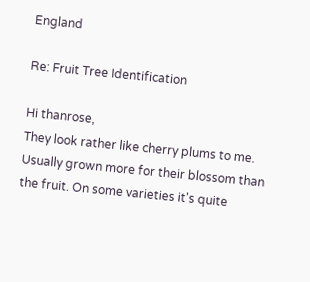England

Re: Fruit Tree Identification

Hi thanrose,
They look rather like cherry plums to me.
Usually grown more for their blossom than the fruit. On some varieties it's quite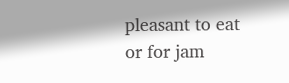pleasant to eat or for jam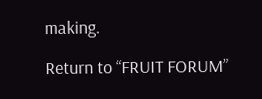making.

Return to “FRUIT FORUM”